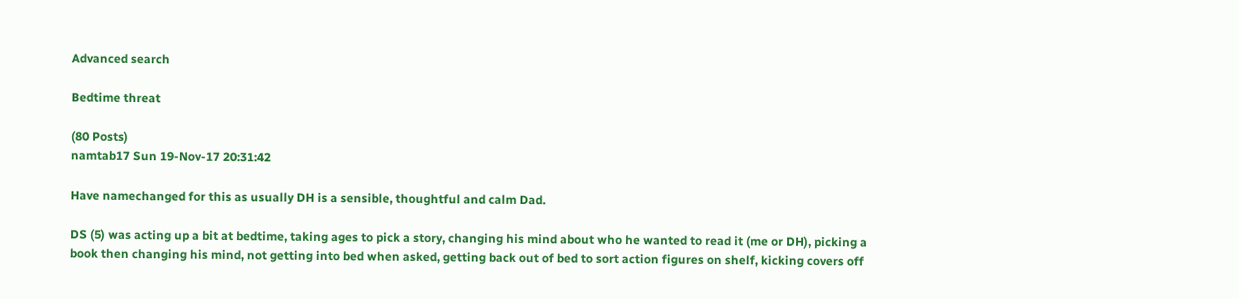Advanced search

Bedtime threat

(80 Posts)
namtab17 Sun 19-Nov-17 20:31:42

Have namechanged for this as usually DH is a sensible, thoughtful and calm Dad.

DS (5) was acting up a bit at bedtime, taking ages to pick a story, changing his mind about who he wanted to read it (me or DH), picking a book then changing his mind, not getting into bed when asked, getting back out of bed to sort action figures on shelf, kicking covers off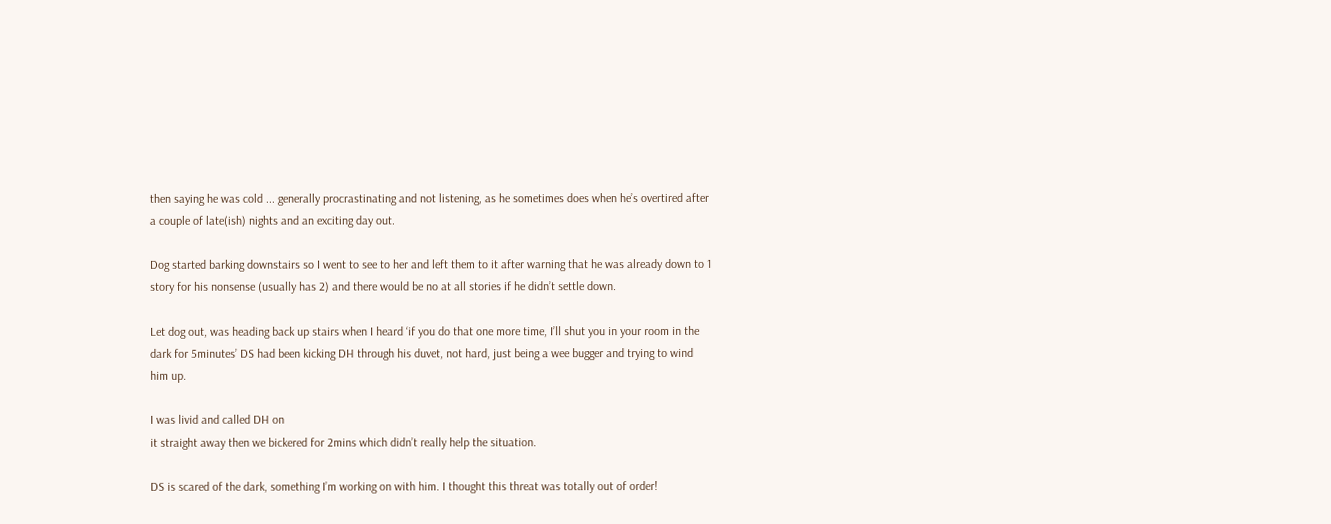then saying he was cold ... generally procrastinating and not listening, as he sometimes does when he’s overtired after a couple of late(ish) nights and an exciting day out.

Dog started barking downstairs so I went to see to her and left them to it after warning that he was already down to 1 story for his nonsense (usually has 2) and there would be no at all stories if he didn’t settle down.

Let dog out, was heading back up stairs when I heard ‘if you do that one more time, I’ll shut you in your room in the dark for 5minutes’ DS had been kicking DH through his duvet, not hard, just being a wee bugger and trying to wind him up.

I was livid and called DH on
it straight away then we bickered for 2mins which didn’t really help the situation.

DS is scared of the dark, something I’m working on with him. I thought this threat was totally out of order!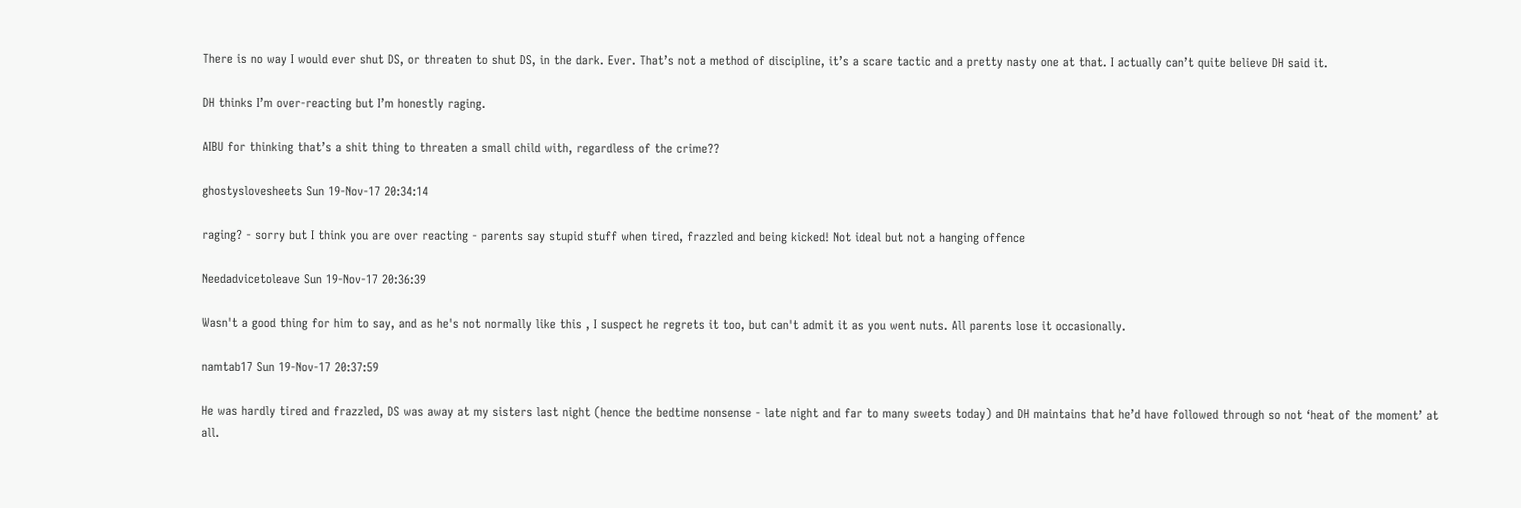There is no way I would ever shut DS, or threaten to shut DS, in the dark. Ever. That’s not a method of discipline, it’s a scare tactic and a pretty nasty one at that. I actually can’t quite believe DH said it.

DH thinks I’m over-reacting but I’m honestly raging.

AIBU for thinking that’s a shit thing to threaten a small child with, regardless of the crime??

ghostyslovesheets Sun 19-Nov-17 20:34:14

raging? - sorry but I think you are over reacting - parents say stupid stuff when tired, frazzled and being kicked! Not ideal but not a hanging offence

Needadvicetoleave Sun 19-Nov-17 20:36:39

Wasn't a good thing for him to say, and as he's not normally like this , I suspect he regrets it too, but can't admit it as you went nuts. All parents lose it occasionally.

namtab17 Sun 19-Nov-17 20:37:59

He was hardly tired and frazzled, DS was away at my sisters last night (hence the bedtime nonsense - late night and far to many sweets today) and DH maintains that he’d have followed through so not ‘heat of the moment’ at all.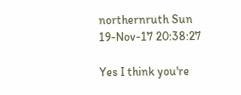northernruth Sun 19-Nov-17 20:38:27

Yes I think you're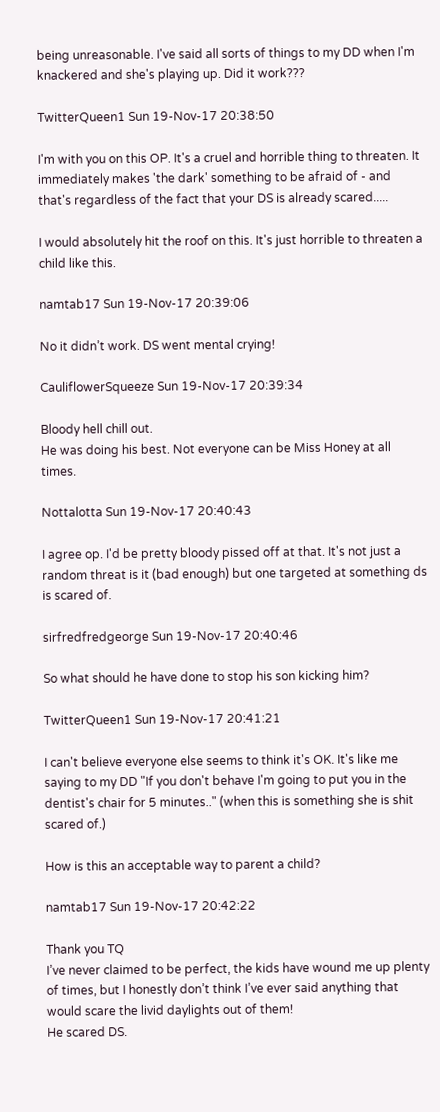being unreasonable. I've said all sorts of things to my DD when I'm knackered and she's playing up. Did it work???

TwitterQueen1 Sun 19-Nov-17 20:38:50

I'm with you on this OP. It's a cruel and horrible thing to threaten. It immediately makes 'the dark' something to be afraid of - and that's regardless of the fact that your DS is already scared.....

I would absolutely hit the roof on this. It's just horrible to threaten a child like this.

namtab17 Sun 19-Nov-17 20:39:06

No it didn’t work. DS went mental crying!

CauliflowerSqueeze Sun 19-Nov-17 20:39:34

Bloody hell chill out.
He was doing his best. Not everyone can be Miss Honey at all times.

Nottalotta Sun 19-Nov-17 20:40:43

I agree op. I'd be pretty bloody pissed off at that. It's not just a random threat is it (bad enough) but one targeted at something ds is scared of.

sirfredfredgeorge Sun 19-Nov-17 20:40:46

So what should he have done to stop his son kicking him?

TwitterQueen1 Sun 19-Nov-17 20:41:21

I can't believe everyone else seems to think it's OK. It's like me saying to my DD "If you don't behave I'm going to put you in the dentist's chair for 5 minutes.." (when this is something she is shit scared of.)

How is this an acceptable way to parent a child?

namtab17 Sun 19-Nov-17 20:42:22

Thank you TQ
I’ve never claimed to be perfect, the kids have wound me up plenty of times, but I honestly don’t think I’ve ever said anything that would scare the livid daylights out of them!
He scared DS.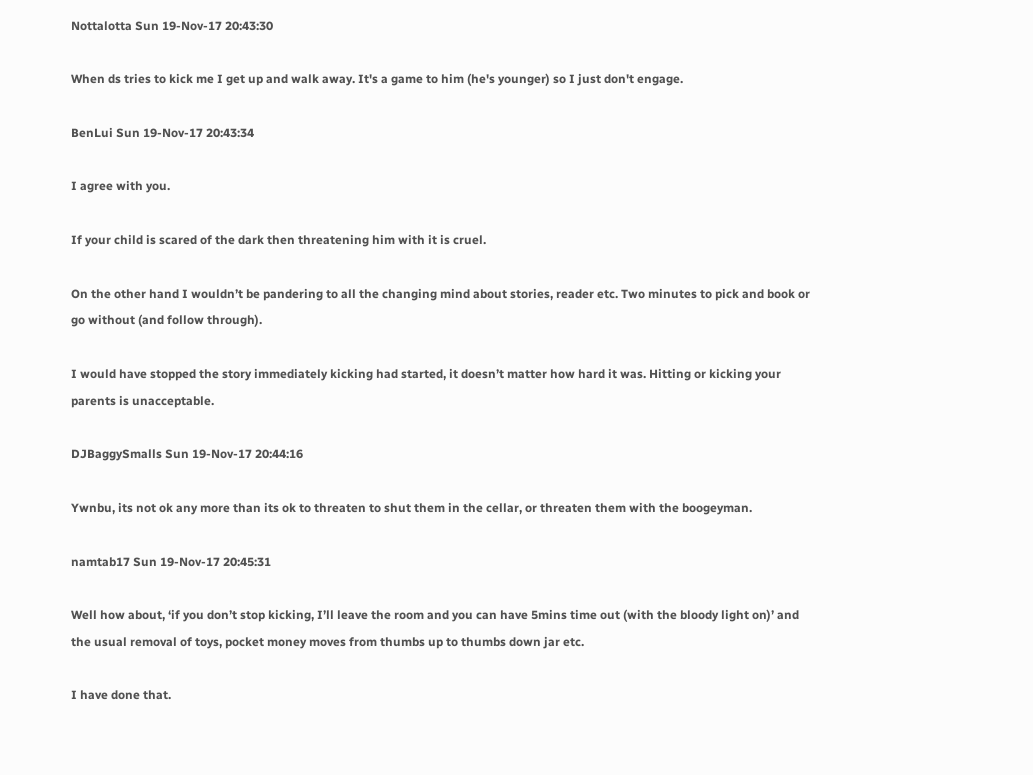Nottalotta Sun 19-Nov-17 20:43:30

When ds tries to kick me I get up and walk away. It's a game to him (he's younger) so I just don't engage.

BenLui Sun 19-Nov-17 20:43:34

I agree with you.

If your child is scared of the dark then threatening him with it is cruel.

On the other hand I wouldn’t be pandering to all the changing mind about stories, reader etc. Two minutes to pick and book or go without (and follow through).

I would have stopped the story immediately kicking had started, it doesn’t matter how hard it was. Hitting or kicking your parents is unacceptable.

DJBaggySmalls Sun 19-Nov-17 20:44:16

Ywnbu, its not ok any more than its ok to threaten to shut them in the cellar, or threaten them with the boogeyman.

namtab17 Sun 19-Nov-17 20:45:31

Well how about, ‘if you don’t stop kicking, I’ll leave the room and you can have 5mins time out (with the bloody light on)’ and the usual removal of toys, pocket money moves from thumbs up to thumbs down jar etc.

I have done that.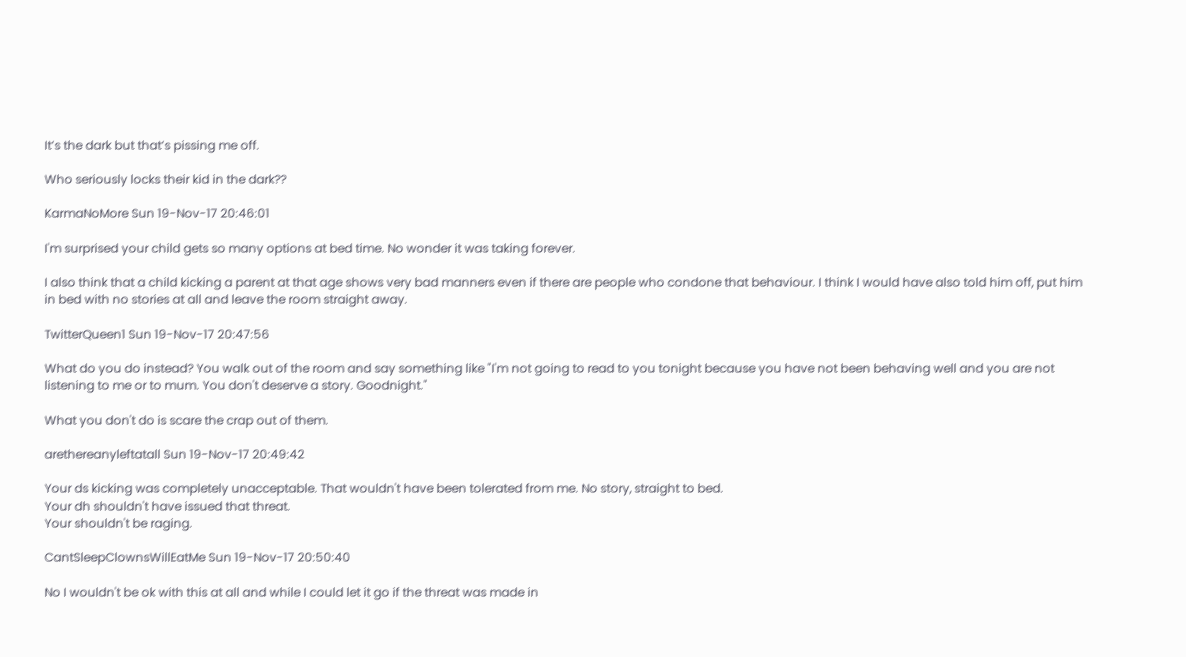It’s the dark but that’s pissing me off.

Who seriously locks their kid in the dark??

KarmaNoMore Sun 19-Nov-17 20:46:01

I'm surprised your child gets so many options at bed time. No wonder it was taking forever.

I also think that a child kicking a parent at that age shows very bad manners even if there are people who condone that behaviour. I think I would have also told him off, put him in bed with no stories at all and leave the room straight away.

TwitterQueen1 Sun 19-Nov-17 20:47:56

What do you do instead? You walk out of the room and say something like "I'm not going to read to you tonight because you have not been behaving well and you are not listening to me or to mum. You don't deserve a story. Goodnight."

What you don't do is scare the crap out of them.

arethereanyleftatall Sun 19-Nov-17 20:49:42

Your ds kicking was completely unacceptable. That wouldn't have been tolerated from me. No story, straight to bed.
Your dh shouldn't have issued that threat.
Your shouldn't be raging.

CantSleepClownsWillEatMe Sun 19-Nov-17 20:50:40

No I wouldn't be ok with this at all and while I could let it go if the threat was made in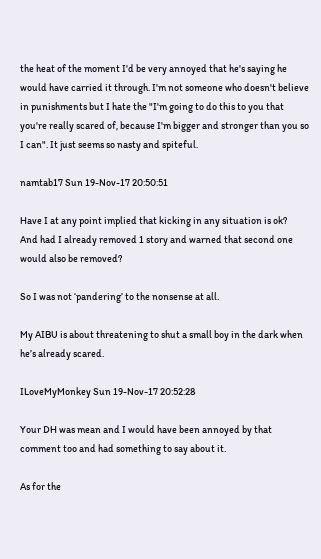the heat of the moment I'd be very annoyed that he's saying he would have carried it through. I'm not someone who doesn't believe in punishments but I hate the "I'm going to do this to you that you're really scared of, because I'm bigger and stronger than you so I can". It just seems so nasty and spiteful.

namtab17 Sun 19-Nov-17 20:50:51

Have I at any point implied that kicking in any situation is ok?
And had I already removed 1 story and warned that second one would also be removed?

So I was not ‘pandering’ to the nonsense at all.

My AIBU is about threatening to shut a small boy in the dark when he’s already scared.

ILoveMyMonkey Sun 19-Nov-17 20:52:28

Your DH was mean and I would have been annoyed by that comment too and had something to say about it.

As for the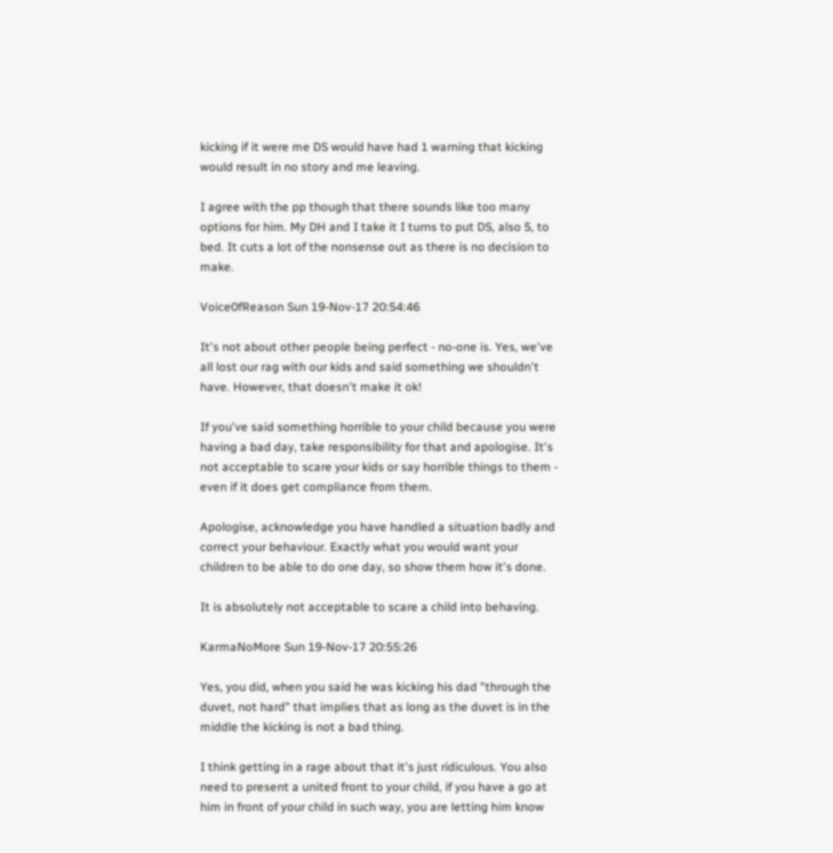kicking if it were me DS would have had 1 warning that kicking would result in no story and me leaving.

I agree with the pp though that there sounds like too many options for him. My DH and I take it I turns to put DS, also 5, to bed. It cuts a lot of the nonsense out as there is no decision to make.

Voice0fReason Sun 19-Nov-17 20:54:46

It's not about other people being perfect - no-one is. Yes, we've all lost our rag with our kids and said something we shouldn't have. However, that doesn't make it ok!

If you've said something horrible to your child because you were having a bad day, take responsibility for that and apologise. It's not acceptable to scare your kids or say horrible things to them - even if it does get compliance from them.

Apologise, acknowledge you have handled a situation badly and correct your behaviour. Exactly what you would want your children to be able to do one day, so show them how it's done.

It is absolutely not acceptable to scare a child into behaving.

KarmaNoMore Sun 19-Nov-17 20:55:26

Yes, you did, when you said he was kicking his dad "through the duvet, not hard" that implies that as long as the duvet is in the middle the kicking is not a bad thing.

I think getting in a rage about that it's just ridiculous. You also need to present a united front to your child, if you have a go at him in front of your child in such way, you are letting him know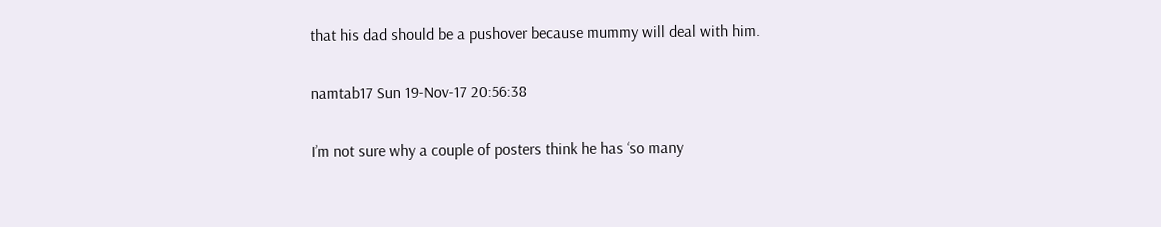that his dad should be a pushover because mummy will deal with him.

namtab17 Sun 19-Nov-17 20:56:38

I’m not sure why a couple of posters think he has ‘so many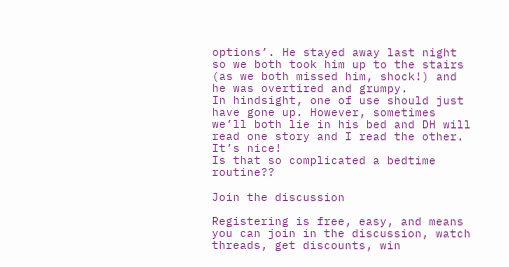options’. He stayed away last night so we both took him up to the stairs (as we both missed him, shock!) and he was overtired and grumpy.
In hindsight, one of use should just have gone up. However, sometimes we’ll both lie in his bed and DH will read one story and I read the other. It’s nice!
Is that so complicated a bedtime routine??

Join the discussion

Registering is free, easy, and means you can join in the discussion, watch threads, get discounts, win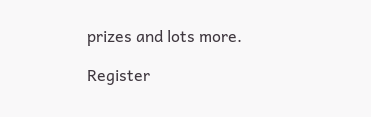prizes and lots more.

Register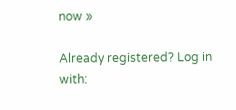now »

Already registered? Log in with: